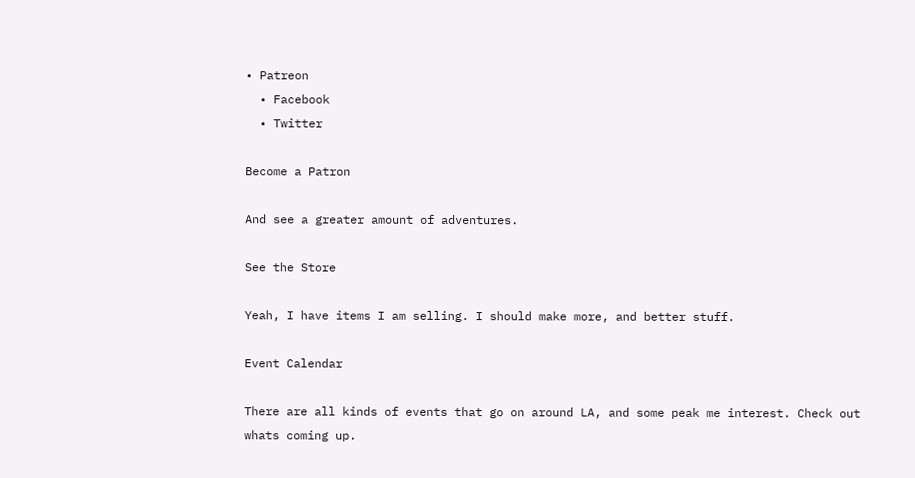• Patreon
  • Facebook
  • Twitter

Become a Patron

And see a greater amount of adventures.

See the Store

Yeah, I have items I am selling. I should make more, and better stuff.

Event Calendar

There are all kinds of events that go on around LA, and some peak me interest. Check out whats coming up.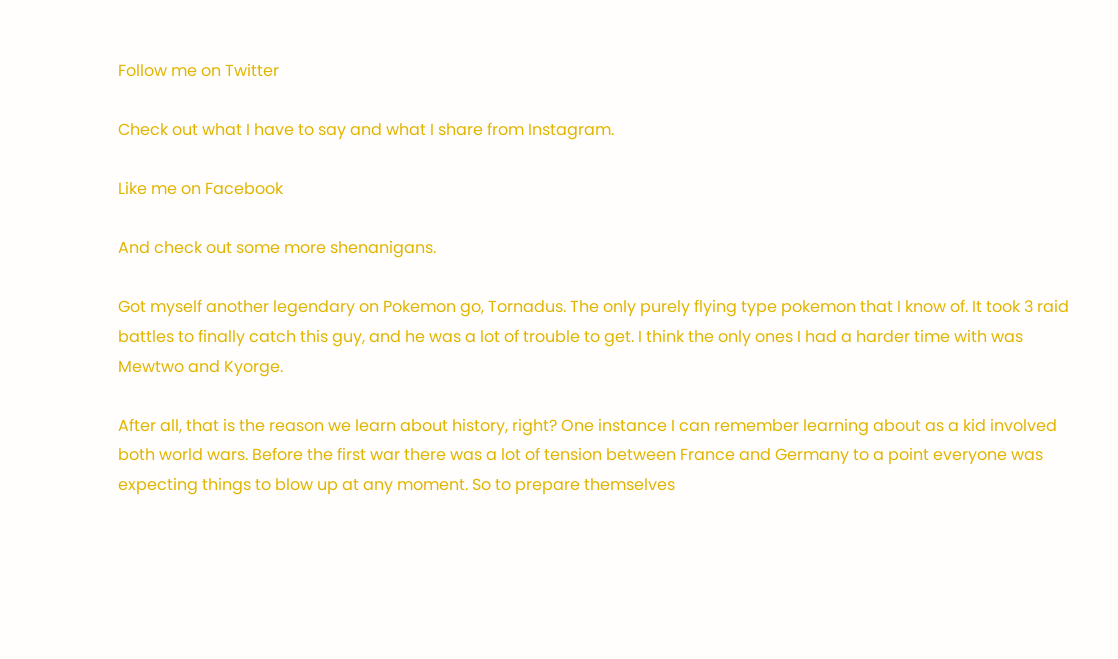Follow me on Twitter

Check out what I have to say and what I share from Instagram.

Like me on Facebook

And check out some more shenanigans.

Got myself another legendary on Pokemon go, Tornadus. The only purely flying type pokemon that I know of. It took 3 raid battles to finally catch this guy, and he was a lot of trouble to get. I think the only ones I had a harder time with was Mewtwo and Kyorge.

After all, that is the reason we learn about history, right? One instance I can remember learning about as a kid involved both world wars. Before the first war there was a lot of tension between France and Germany to a point everyone was expecting things to blow up at any moment. So to prepare themselves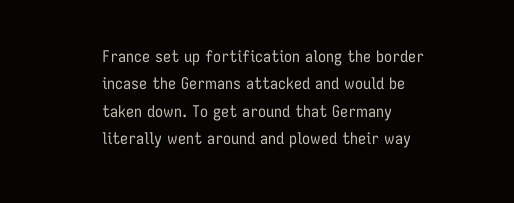France set up fortification along the border incase the Germans attacked and would be taken down. To get around that Germany literally went around and plowed their way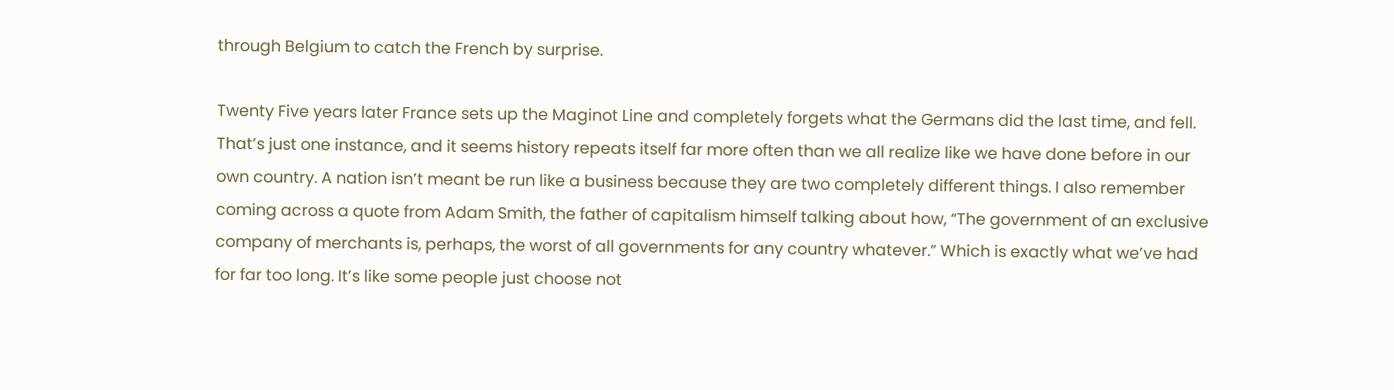through Belgium to catch the French by surprise.

Twenty Five years later France sets up the Maginot Line and completely forgets what the Germans did the last time, and fell. That’s just one instance, and it seems history repeats itself far more often than we all realize like we have done before in our own country. A nation isn’t meant be run like a business because they are two completely different things. I also remember coming across a quote from Adam Smith, the father of capitalism himself talking about how, “The government of an exclusive company of merchants is, perhaps, the worst of all governments for any country whatever.” Which is exactly what we’ve had for far too long. It’s like some people just choose not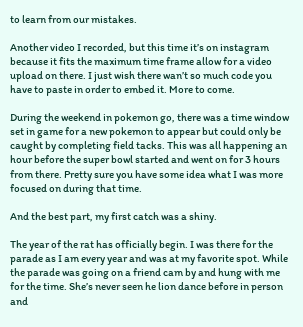to learn from our mistakes.

Another video I recorded, but this time it’s on instagram because it fits the maximum time frame allow for a video upload on there. I just wish there wan’t so much code you have to paste in order to embed it. More to come.

During the weekend in pokemon go, there was a time window set in game for a new pokemon to appear but could only be caught by completing field tacks. This was all happening an hour before the super bowl started and went on for 3 hours from there. Pretty sure you have some idea what I was more focused on during that time.

And the best part, my first catch was a shiny.

The year of the rat has officially begin. I was there for the parade as I am every year and was at my favorite spot. While the parade was going on a friend cam by and hung with me for the time. She’s never seen he lion dance before in person and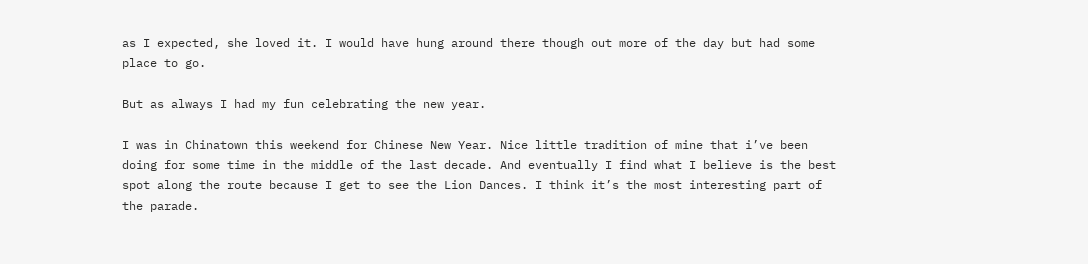as I expected, she loved it. I would have hung around there though out more of the day but had some place to go.

But as always I had my fun celebrating the new year.

I was in Chinatown this weekend for Chinese New Year. Nice little tradition of mine that i’ve been doing for some time in the middle of the last decade. And eventually I find what I believe is the best spot along the route because I get to see the Lion Dances. I think it’s the most interesting part of the parade.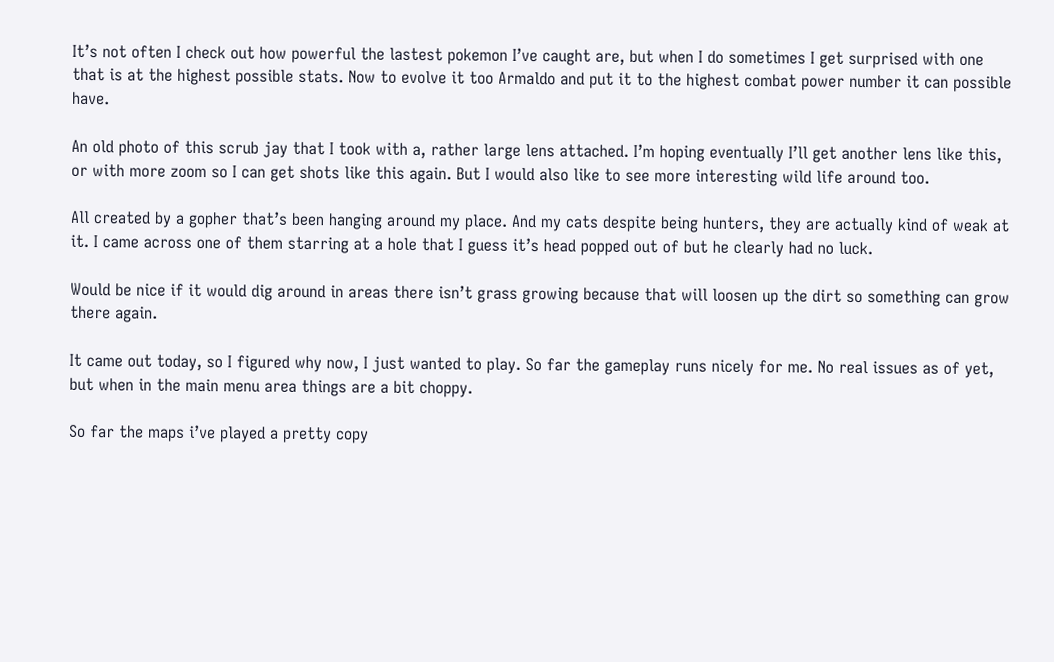It’s not often I check out how powerful the lastest pokemon I’ve caught are, but when I do sometimes I get surprised with one that is at the highest possible stats. Now to evolve it too Armaldo and put it to the highest combat power number it can possible have.

An old photo of this scrub jay that I took with a, rather large lens attached. I’m hoping eventually I’ll get another lens like this, or with more zoom so I can get shots like this again. But I would also like to see more interesting wild life around too.

All created by a gopher that’s been hanging around my place. And my cats despite being hunters, they are actually kind of weak at it. I came across one of them starring at a hole that I guess it’s head popped out of but he clearly had no luck.

Would be nice if it would dig around in areas there isn’t grass growing because that will loosen up the dirt so something can grow there again.

It came out today, so I figured why now, I just wanted to play. So far the gameplay runs nicely for me. No real issues as of yet, but when in the main menu area things are a bit choppy.

So far the maps i’ve played a pretty copy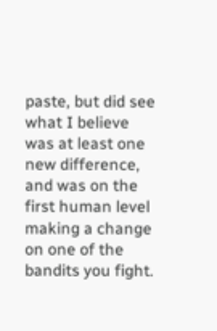paste, but did see what I believe was at least one new difference, and was on the first human level making a change on one of the bandits you fight.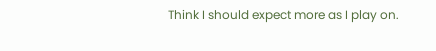Think I should expect more as I play on.